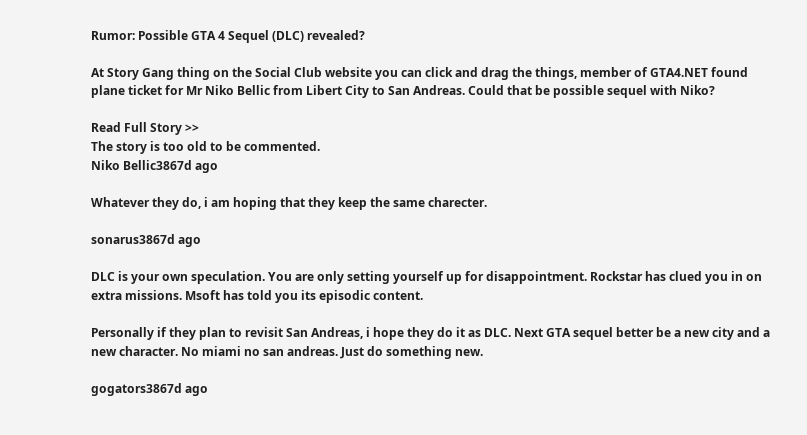Rumor: Possible GTA 4 Sequel (DLC) revealed?

At Story Gang thing on the Social Club website you can click and drag the things, member of GTA4.NET found plane ticket for Mr Niko Bellic from Libert City to San Andreas. Could that be possible sequel with Niko?

Read Full Story >>
The story is too old to be commented.
Niko Bellic3867d ago

Whatever they do, i am hoping that they keep the same charecter.

sonarus3867d ago

DLC is your own speculation. You are only setting yourself up for disappointment. Rockstar has clued you in on extra missions. Msoft has told you its episodic content.

Personally if they plan to revisit San Andreas, i hope they do it as DLC. Next GTA sequel better be a new city and a new character. No miami no san andreas. Just do something new.

gogators3867d ago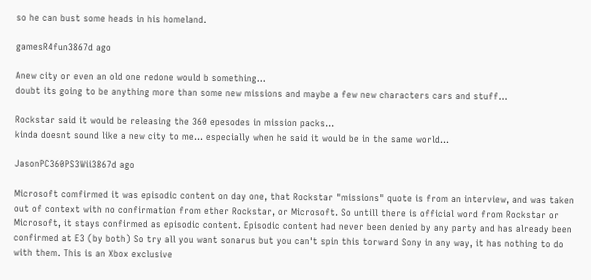so he can bust some heads in his homeland.

gamesR4fun3867d ago

Anew city or even an old one redone would b something...
doubt its going to be anything more than some new missions and maybe a few new characters cars and stuff...

Rockstar said it would be releasing the 360 epesodes in mission packs...
kinda doesnt sound like a new city to me... especially when he said it would be in the same world...

JasonPC360PS3Wii3867d ago

Microsoft comfirmed it was episodic content on day one, that Rockstar "missions" quote is from an interview, and was taken out of context with no confirmation from ether Rockstar, or Microsoft. So untill there is official word from Rockstar or Microsoft, it stays confirmed as episodic content. Episodic content had never been denied by any party and has already been confirmed at E3 (by both) So try all you want sonarus but you can't spin this torward Sony in any way, it has nothing to do with them. This is an Xbox exclusive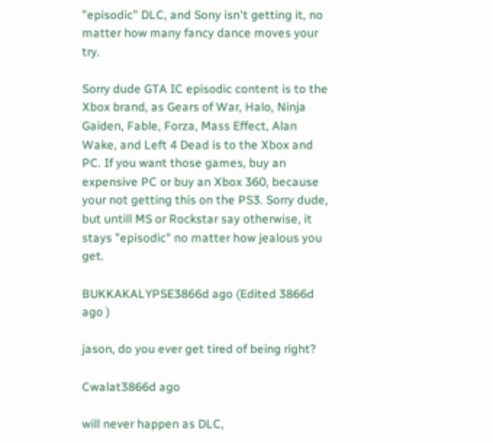"episodic" DLC, and Sony isn't getting it, no matter how many fancy dance moves your try.

Sorry dude GTA IC episodic content is to the Xbox brand, as Gears of War, Halo, Ninja Gaiden, Fable, Forza, Mass Effect, Alan Wake, and Left 4 Dead is to the Xbox and PC. If you want those games, buy an expensive PC or buy an Xbox 360, because your not getting this on the PS3. Sorry dude, but untill MS or Rockstar say otherwise, it stays "episodic" no matter how jealous you get.

BUKKAKALYPSE3866d ago (Edited 3866d ago )

jason, do you ever get tired of being right?

Cwalat3866d ago

will never happen as DLC,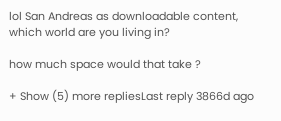lol San Andreas as downloadable content, which world are you living in?

how much space would that take ?

+ Show (5) more repliesLast reply 3866d ago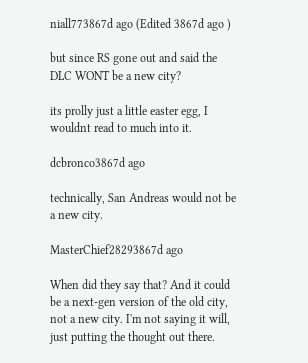niall773867d ago (Edited 3867d ago )

but since RS gone out and said the DLC WONT be a new city?

its prolly just a little easter egg, I wouldnt read to much into it.

dcbronco3867d ago

technically, San Andreas would not be a new city.

MasterChief28293867d ago

When did they say that? And it could be a next-gen version of the old city, not a new city. I'm not saying it will, just putting the thought out there.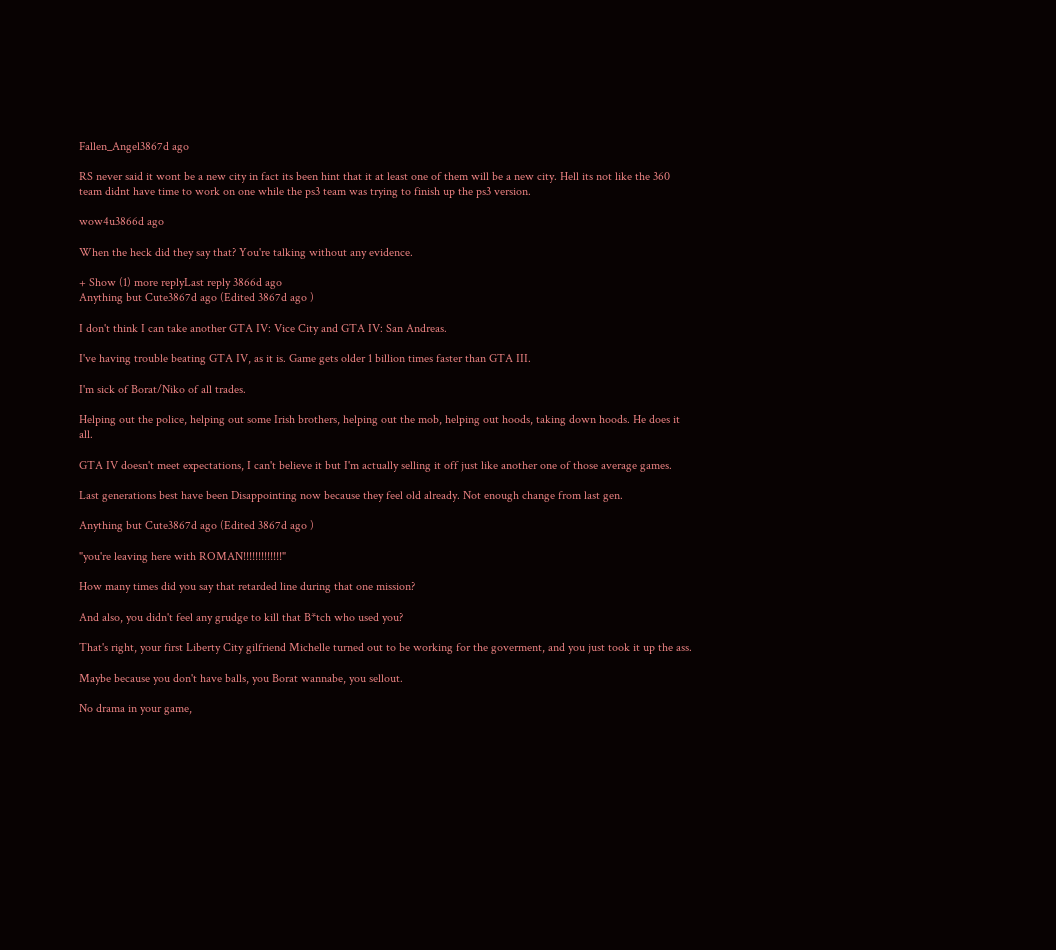Fallen_Angel3867d ago

RS never said it wont be a new city in fact its been hint that it at least one of them will be a new city. Hell its not like the 360 team didnt have time to work on one while the ps3 team was trying to finish up the ps3 version.

wow4u3866d ago

When the heck did they say that? You're talking without any evidence.

+ Show (1) more replyLast reply 3866d ago
Anything but Cute3867d ago (Edited 3867d ago )

I don't think I can take another GTA IV: Vice City and GTA IV: San Andreas.

I've having trouble beating GTA IV, as it is. Game gets older 1 billion times faster than GTA III.

I'm sick of Borat/Niko of all trades.

Helping out the police, helping out some Irish brothers, helping out the mob, helping out hoods, taking down hoods. He does it all.

GTA IV doesn't meet expectations, I can't believe it but I'm actually selling it off just like another one of those average games.

Last generations best have been Disappointing now because they feel old already. Not enough change from last gen.

Anything but Cute3867d ago (Edited 3867d ago )

"you're leaving here with ROMAN!!!!!!!!!!!!!"

How many times did you say that retarded line during that one mission?

And also, you didn't feel any grudge to kill that B*tch who used you?

That's right, your first Liberty City gilfriend Michelle turned out to be working for the goverment, and you just took it up the ass.

Maybe because you don't have balls, you Borat wannabe, you sellout.

No drama in your game,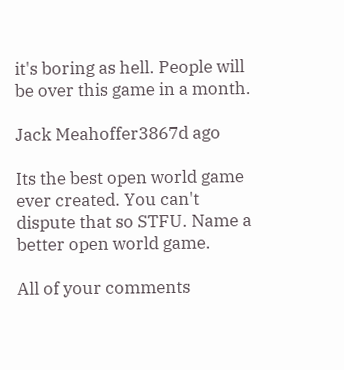it's boring as hell. People will be over this game in a month.

Jack Meahoffer3867d ago

Its the best open world game ever created. You can't dispute that so STFU. Name a better open world game.

All of your comments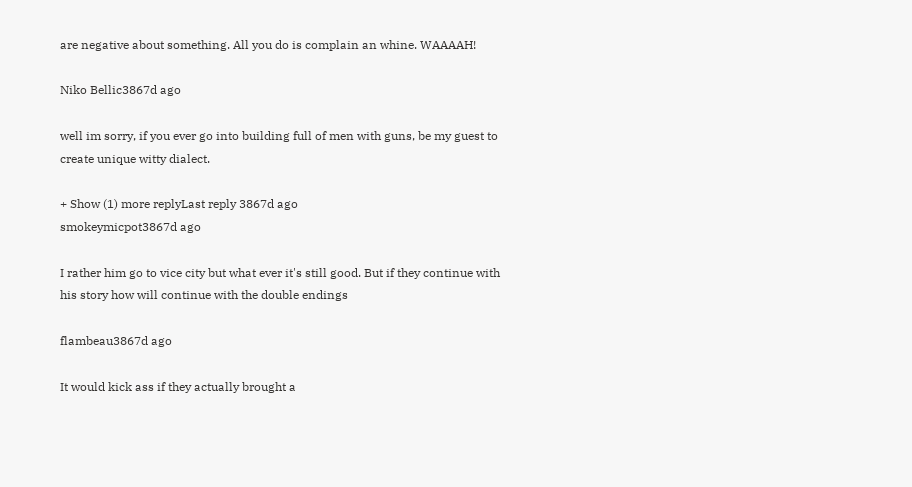are negative about something. All you do is complain an whine. WAAAAH!

Niko Bellic3867d ago

well im sorry, if you ever go into building full of men with guns, be my guest to create unique witty dialect.

+ Show (1) more replyLast reply 3867d ago
smokeymicpot3867d ago

I rather him go to vice city but what ever it's still good. But if they continue with his story how will continue with the double endings

flambeau3867d ago

It would kick ass if they actually brought a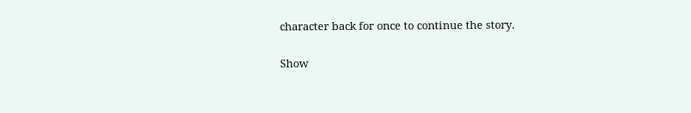character back for once to continue the story.

Show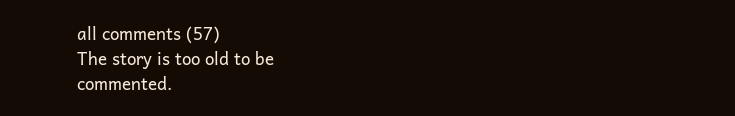all comments (57)
The story is too old to be commented.